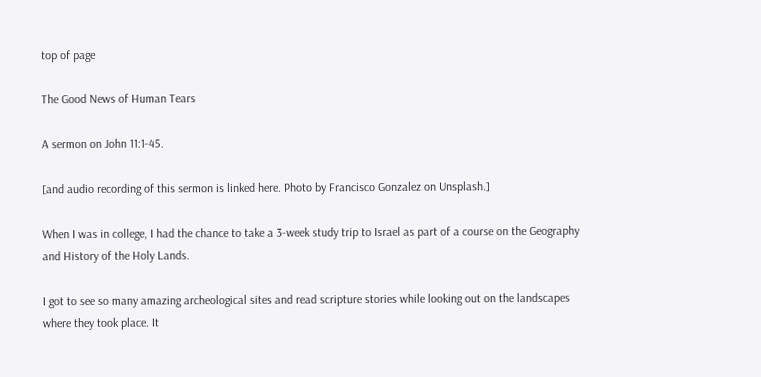top of page

The Good News of Human Tears

A sermon on John 11:1-45.

[and audio recording of this sermon is linked here. Photo by Francisco Gonzalez on Unsplash.]

When I was in college, I had the chance to take a 3-week study trip to Israel as part of a course on the Geography and History of the Holy Lands.

I got to see so many amazing archeological sites and read scripture stories while looking out on the landscapes where they took place. It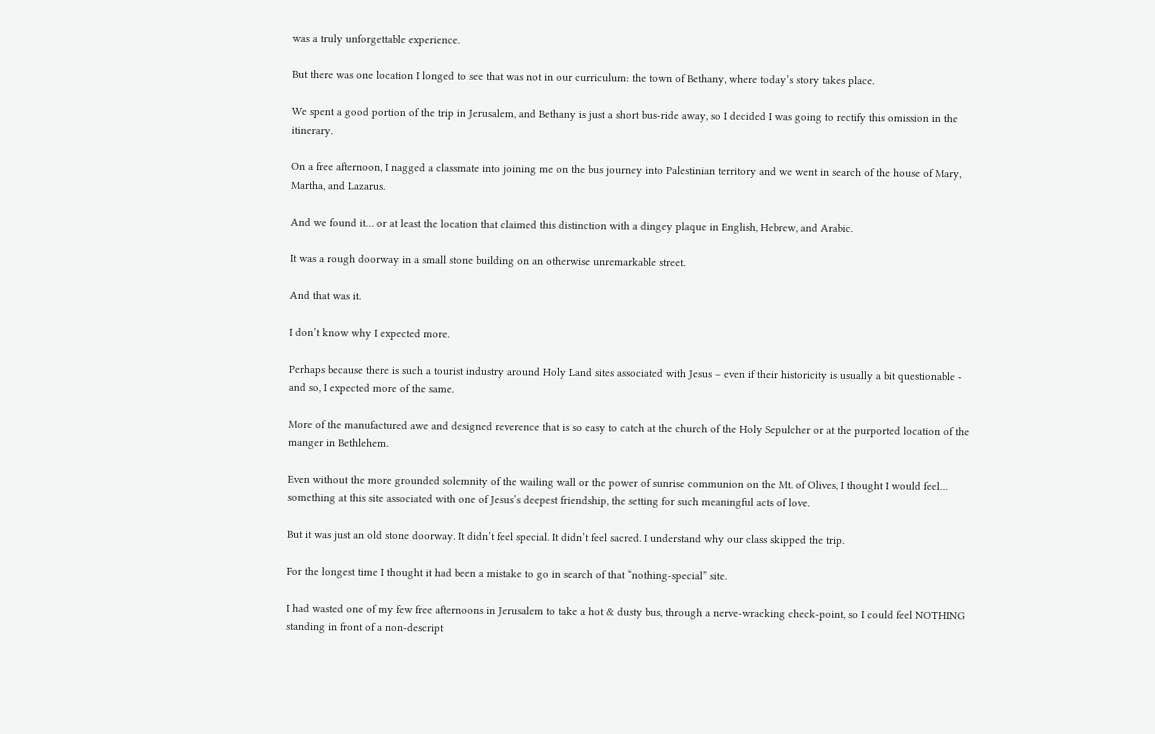was a truly unforgettable experience.

But there was one location I longed to see that was not in our curriculum: the town of Bethany, where today’s story takes place.

We spent a good portion of the trip in Jerusalem, and Bethany is just a short bus-ride away, so I decided I was going to rectify this omission in the itinerary.

On a free afternoon, I nagged a classmate into joining me on the bus journey into Palestinian territory and we went in search of the house of Mary, Martha, and Lazarus.

And we found it… or at least the location that claimed this distinction with a dingey plaque in English, Hebrew, and Arabic.

It was a rough doorway in a small stone building on an otherwise unremarkable street.

And that was it.

I don’t know why I expected more.

Perhaps because there is such a tourist industry around Holy Land sites associated with Jesus – even if their historicity is usually a bit questionable - and so, I expected more of the same.

More of the manufactured awe and designed reverence that is so easy to catch at the church of the Holy Sepulcher or at the purported location of the manger in Bethlehem.

Even without the more grounded solemnity of the wailing wall or the power of sunrise communion on the Mt. of Olives, I thought I would feel… something at this site associated with one of Jesus’s deepest friendship, the setting for such meaningful acts of love.

But it was just an old stone doorway. It didn’t feel special. It didn’t feel sacred. I understand why our class skipped the trip.

For the longest time I thought it had been a mistake to go in search of that “nothing-special” site.

I had wasted one of my few free afternoons in Jerusalem to take a hot & dusty bus, through a nerve-wracking check-point, so I could feel NOTHING standing in front of a non-descript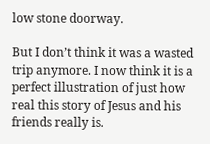low stone doorway.

But I don’t think it was a wasted trip anymore. I now think it is a perfect illustration of just how real this story of Jesus and his friends really is.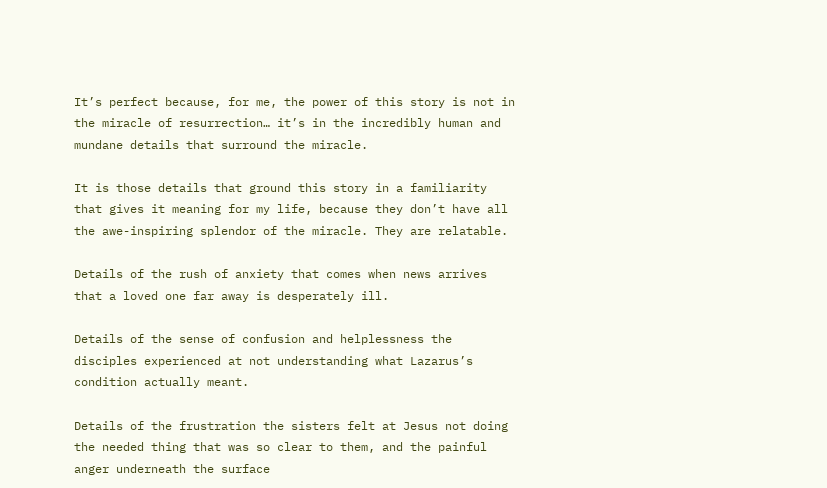It’s perfect because, for me, the power of this story is not in the miracle of resurrection… it’s in the incredibly human and mundane details that surround the miracle.

It is those details that ground this story in a familiarity that gives it meaning for my life, because they don’t have all the awe-inspiring splendor of the miracle. They are relatable.

Details of the rush of anxiety that comes when news arrives that a loved one far away is desperately ill.

Details of the sense of confusion and helplessness the disciples experienced at not understanding what Lazarus’s condition actually meant.

Details of the frustration the sisters felt at Jesus not doing the needed thing that was so clear to them, and the painful anger underneath the surface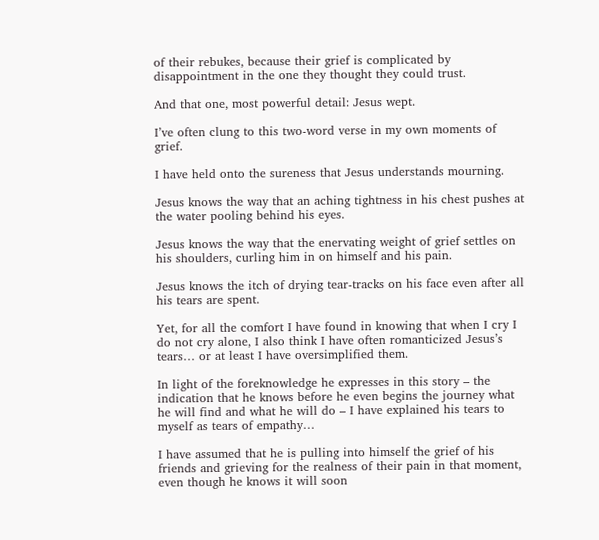of their rebukes, because their grief is complicated by disappointment in the one they thought they could trust.

And that one, most powerful detail: Jesus wept.

I’ve often clung to this two-word verse in my own moments of grief.

I have held onto the sureness that Jesus understands mourning.

Jesus knows the way that an aching tightness in his chest pushes at the water pooling behind his eyes.

Jesus knows the way that the enervating weight of grief settles on his shoulders, curling him in on himself and his pain.

Jesus knows the itch of drying tear-tracks on his face even after all his tears are spent.

Yet, for all the comfort I have found in knowing that when I cry I do not cry alone, I also think I have often romanticized Jesus’s tears… or at least I have oversimplified them.

In light of the foreknowledge he expresses in this story – the indication that he knows before he even begins the journey what he will find and what he will do – I have explained his tears to myself as tears of empathy…

I have assumed that he is pulling into himself the grief of his friends and grieving for the realness of their pain in that moment, even though he knows it will soon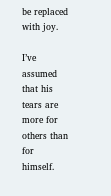be replaced with joy.

I’ve assumed that his tears are more for others than for himself.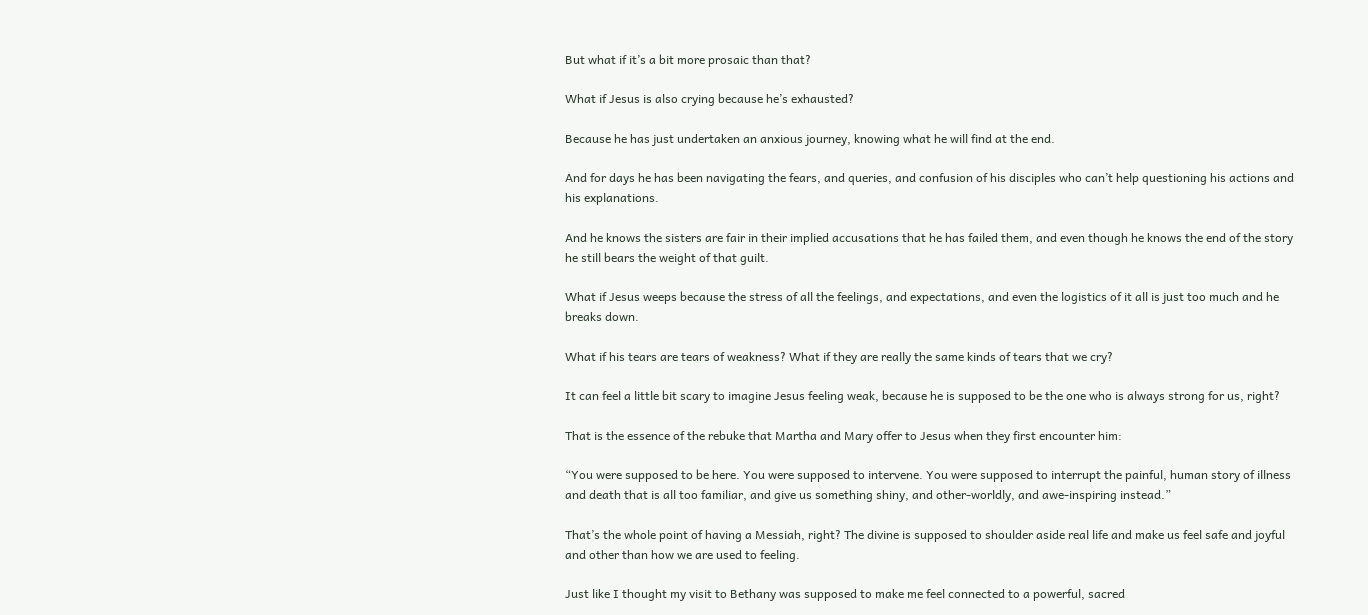But what if it’s a bit more prosaic than that?

What if Jesus is also crying because he’s exhausted?

Because he has just undertaken an anxious journey, knowing what he will find at the end.

And for days he has been navigating the fears, and queries, and confusion of his disciples who can’t help questioning his actions and his explanations.

And he knows the sisters are fair in their implied accusations that he has failed them, and even though he knows the end of the story he still bears the weight of that guilt.

What if Jesus weeps because the stress of all the feelings, and expectations, and even the logistics of it all is just too much and he breaks down.

What if his tears are tears of weakness? What if they are really the same kinds of tears that we cry?

It can feel a little bit scary to imagine Jesus feeling weak, because he is supposed to be the one who is always strong for us, right?

That is the essence of the rebuke that Martha and Mary offer to Jesus when they first encounter him:

“You were supposed to be here. You were supposed to intervene. You were supposed to interrupt the painful, human story of illness and death that is all too familiar, and give us something shiny, and other-worldly, and awe-inspiring instead.”

That’s the whole point of having a Messiah, right? The divine is supposed to shoulder aside real life and make us feel safe and joyful and other than how we are used to feeling.

Just like I thought my visit to Bethany was supposed to make me feel connected to a powerful, sacred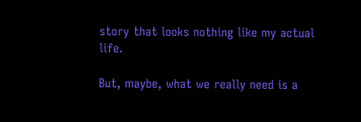story that looks nothing like my actual life.

But, maybe, what we really need is a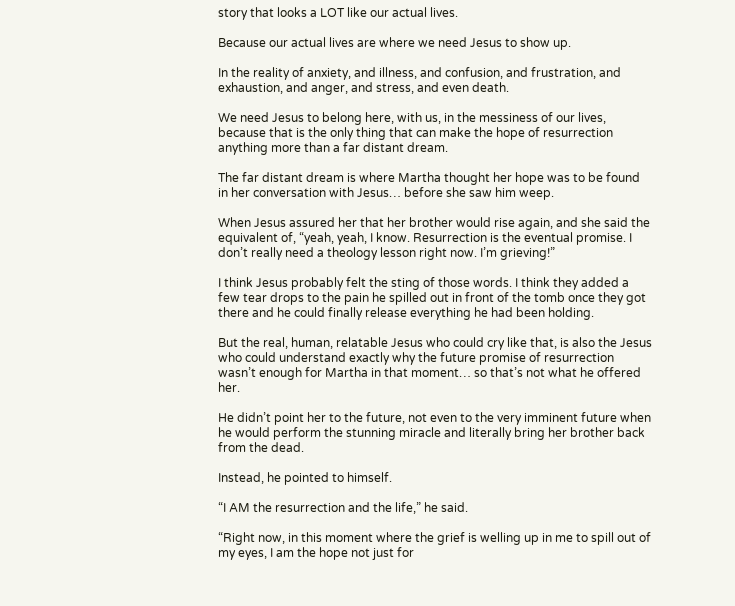story that looks a LOT like our actual lives.

Because our actual lives are where we need Jesus to show up.

In the reality of anxiety, and illness, and confusion, and frustration, and exhaustion, and anger, and stress, and even death.

We need Jesus to belong here, with us, in the messiness of our lives, because that is the only thing that can make the hope of resurrection anything more than a far distant dream.

The far distant dream is where Martha thought her hope was to be found in her conversation with Jesus… before she saw him weep.

When Jesus assured her that her brother would rise again, and she said the equivalent of, “yeah, yeah, I know. Resurrection is the eventual promise. I don’t really need a theology lesson right now. I’m grieving!”

I think Jesus probably felt the sting of those words. I think they added a few tear drops to the pain he spilled out in front of the tomb once they got there and he could finally release everything he had been holding.

But the real, human, relatable Jesus who could cry like that, is also the Jesus who could understand exactly why the future promise of resurrection wasn’t enough for Martha in that moment… so that’s not what he offered her.

He didn’t point her to the future, not even to the very imminent future when he would perform the stunning miracle and literally bring her brother back from the dead.

Instead, he pointed to himself.

“I AM the resurrection and the life,” he said.

“Right now, in this moment where the grief is welling up in me to spill out of my eyes, I am the hope not just for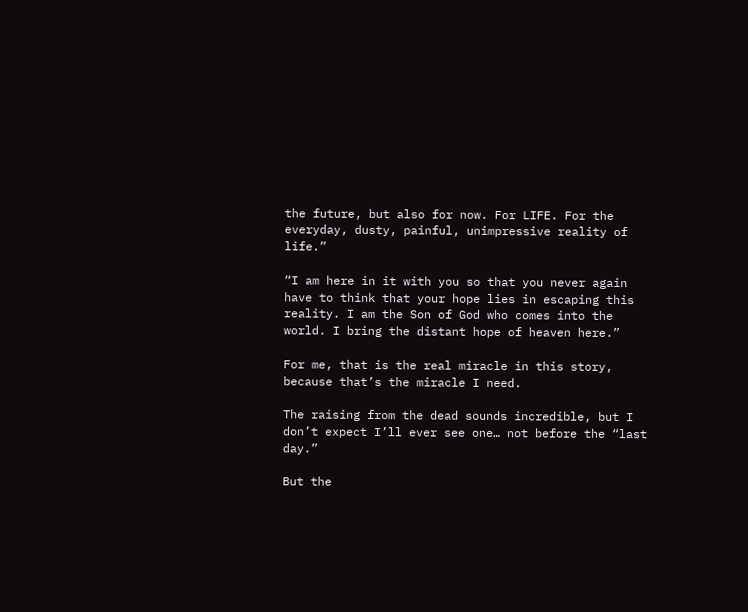the future, but also for now. For LIFE. For the everyday, dusty, painful, unimpressive reality of life.”

“I am here in it with you so that you never again have to think that your hope lies in escaping this reality. I am the Son of God who comes into the world. I bring the distant hope of heaven here.”

For me, that is the real miracle in this story, because that’s the miracle I need.

The raising from the dead sounds incredible, but I don’t expect I’ll ever see one… not before the “last day.”

But the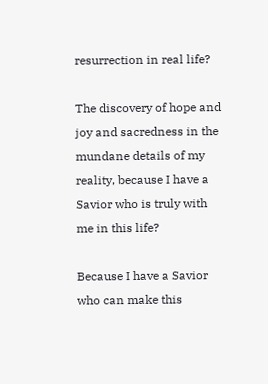resurrection in real life?

The discovery of hope and joy and sacredness in the mundane details of my reality, because I have a Savior who is truly with me in this life?

Because I have a Savior who can make this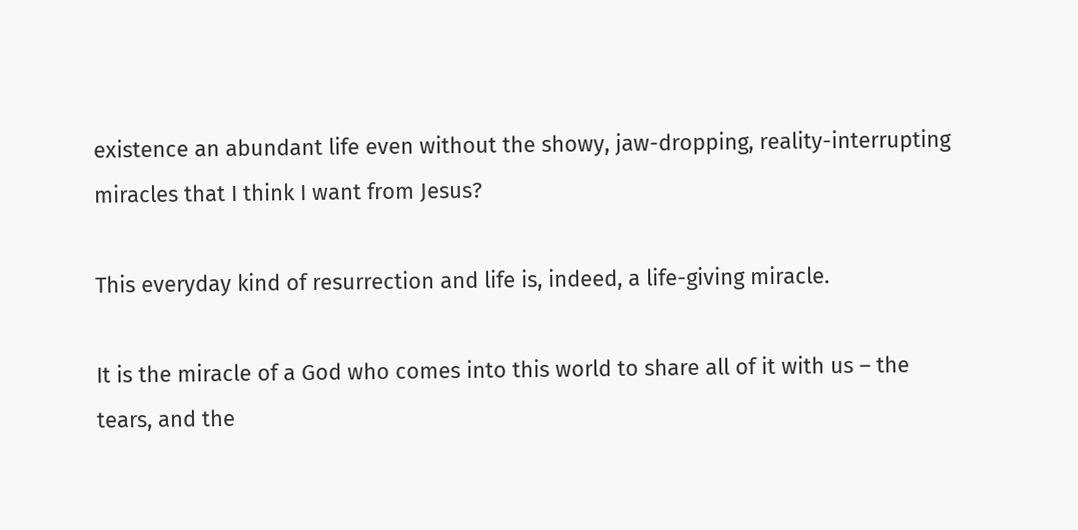existence an abundant life even without the showy, jaw-dropping, reality-interrupting miracles that I think I want from Jesus?

This everyday kind of resurrection and life is, indeed, a life-giving miracle.

It is the miracle of a God who comes into this world to share all of it with us – the tears, and the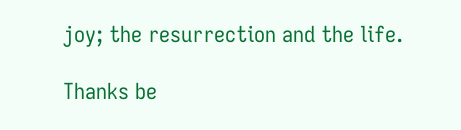joy; the resurrection and the life.

Thanks be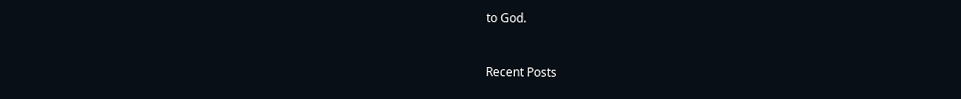to God.


Recent Posts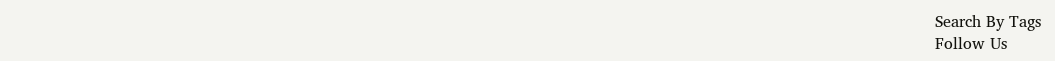Search By Tags
Follow Us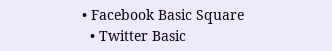• Facebook Basic Square
  • Twitter Basic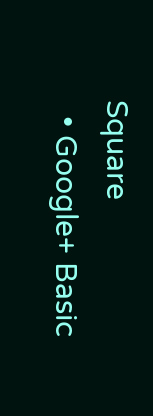Square
  • Google+ Basic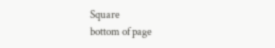Square
bottom of page